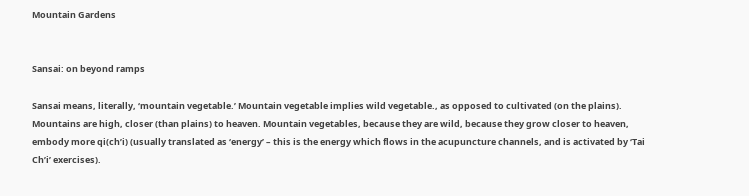Mountain Gardens


Sansai: on beyond ramps

Sansai means, literally, ‘mountain vegetable.’ Mountain vegetable implies wild vegetable., as opposed to cultivated (on the plains). Mountains are high, closer (than plains) to heaven. Mountain vegetables, because they are wild, because they grow closer to heaven, embody more qi(ch’i) (usually translated as ‘energy’ – this is the energy which flows in the acupuncture channels, and is activated by ‘Tai Ch’i’ exercises).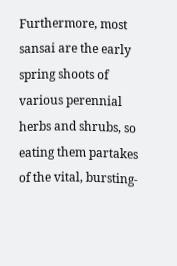Furthermore, most sansai are the early spring shoots of various perennial herbs and shrubs, so eating them partakes of the vital, bursting-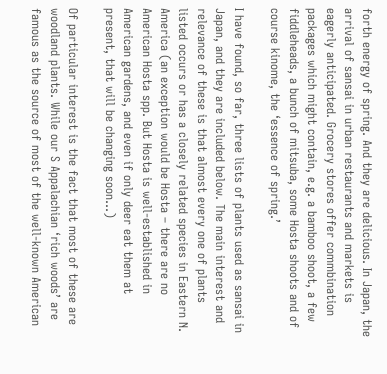forth energy of spring. And they are delicious. In Japan, the arrival of sansai in urban restaurants and markets is eagerly anticipated. Grocery stores offer commbination packages which might contain, e.g. a bamboo shoot, a few fiddleheads, a bunch of mitsuba, some Hosta shoots and of course kinome, the ‘essence of spring.’

I have found, so far, three lists of plants used as sansai in Japan, and they are included below. The main interest and relevance of these is that almost every one of plants listed occurs or has a closely related species in Eastern N. America (an exception would be Hosta – there are no American Hosta spp. But Hosta is well-established in American gardens, and even if only deer eat them at present, that will be changing soon…)

Of particular interest is the fact that most of these are woodland plants. While our S Appalachian ‘rich woods’ are famous as the source of most of the well-known American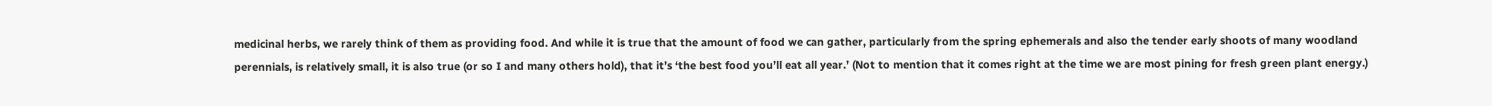medicinal herbs, we rarely think of them as providing food. And while it is true that the amount of food we can gather, particularly from the spring ephemerals and also the tender early shoots of many woodland perennials, is relatively small, it is also true (or so I and many others hold), that it’s ‘the best food you’ll eat all year.’ (Not to mention that it comes right at the time we are most pining for fresh green plant energy.)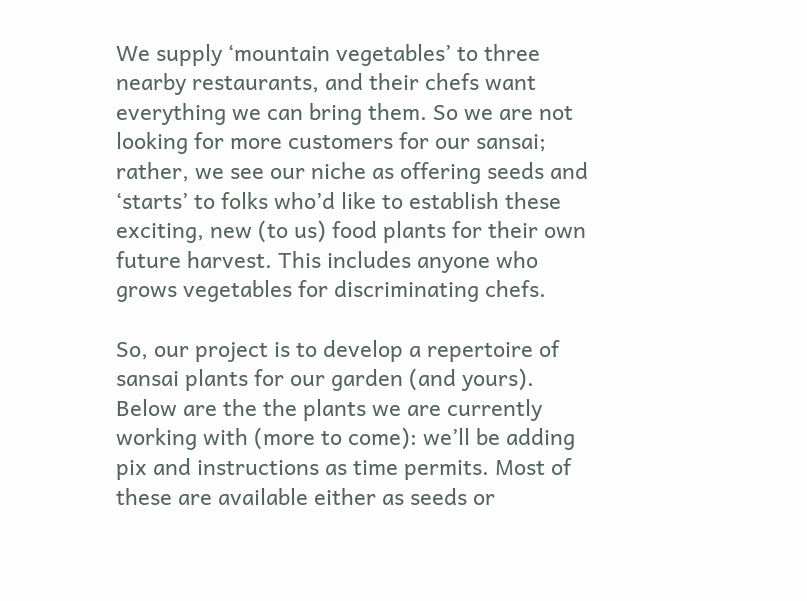We supply ‘mountain vegetables’ to three nearby restaurants, and their chefs want everything we can bring them. So we are not looking for more customers for our sansai; rather, we see our niche as offering seeds and ‘starts’ to folks who’d like to establish these exciting, new (to us) food plants for their own future harvest. This includes anyone who grows vegetables for discriminating chefs.

So, our project is to develop a repertoire of sansai plants for our garden (and yours). Below are the the plants we are currently working with (more to come): we’ll be adding pix and instructions as time permits. Most of these are available either as seeds or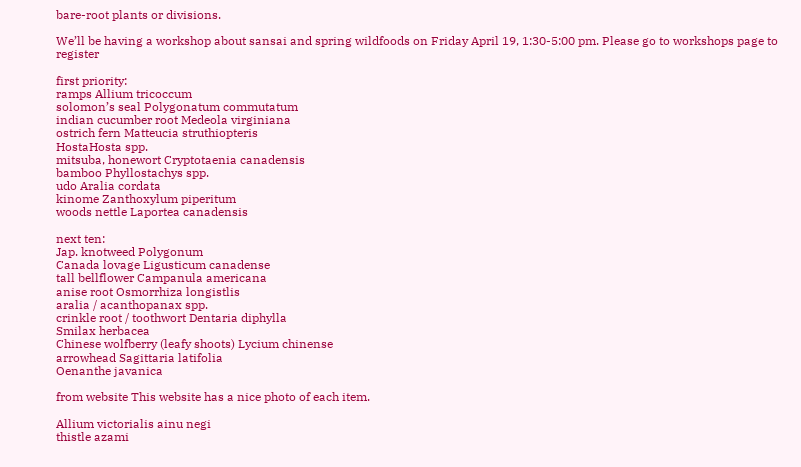bare-root plants or divisions.

We’ll be having a workshop about sansai and spring wildfoods on Friday April 19, 1:30-5:00 pm. Please go to workshops page to register

first priority:
ramps Allium tricoccum
solomon’s seal Polygonatum commutatum
indian cucumber root Medeola virginiana
ostrich fern Matteucia struthiopteris
HostaHosta spp.
mitsuba, honewort Cryptotaenia canadensis
bamboo Phyllostachys spp.
udo Aralia cordata
kinome Zanthoxylum piperitum
woods nettle Laportea canadensis

next ten:
Jap. knotweed Polygonum
Canada lovage Ligusticum canadense
tall bellflower Campanula americana
anise root Osmorrhiza longistlis
aralia / acanthopanax spp.
crinkle root / toothwort Dentaria diphylla
Smilax herbacea
Chinese wolfberry (leafy shoots) Lycium chinense
arrowhead Sagittaria latifolia
Oenanthe javanica

from website This website has a nice photo of each item.

Allium victorialis ainu negi
thistle azami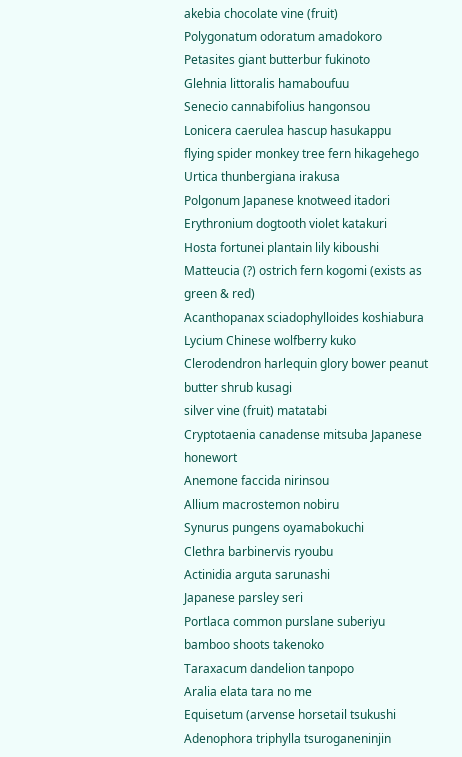akebia chocolate vine (fruit)
Polygonatum odoratum amadokoro
Petasites giant butterbur fukinoto
Glehnia littoralis hamaboufuu
Senecio cannabifolius hangonsou
Lonicera caerulea hascup hasukappu
flying spider monkey tree fern hikagehego
Urtica thunbergiana irakusa
Polgonum Japanese knotweed itadori
Erythronium dogtooth violet katakuri
Hosta fortunei plantain lily kiboushi
Matteucia (?) ostrich fern kogomi (exists as green & red)
Acanthopanax sciadophylloides koshiabura
Lycium Chinese wolfberry kuko
Clerodendron harlequin glory bower peanut butter shrub kusagi
silver vine (fruit) matatabi
Cryptotaenia canadense mitsuba Japanese honewort
Anemone faccida nirinsou
Allium macrostemon nobiru
Synurus pungens oyamabokuchi
Clethra barbinervis ryoubu
Actinidia arguta sarunashi
Japanese parsley seri
Portlaca common purslane suberiyu
bamboo shoots takenoko
Taraxacum dandelion tanpopo
Aralia elata tara no me
Equisetum (arvense horsetail tsukushi
Adenophora triphylla tsuroganeninjin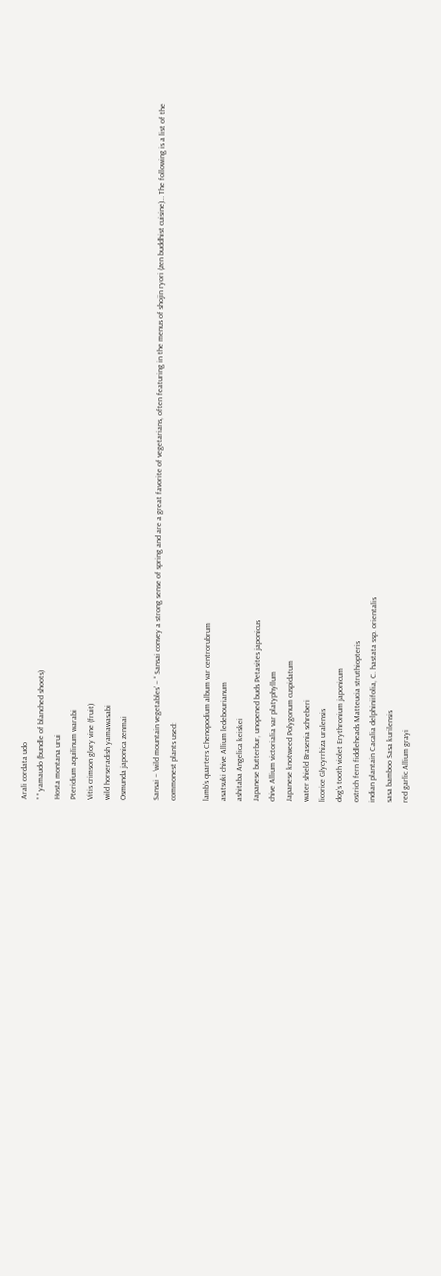Arali cordata udo
” ” yamaudo (bundle of blanched shoots)
Hosta montana urui
Pteridium aquilinum warabi
Vitis crimson glory vine (fruit)
wild horseradish yamawasabi
Osmunda japonica zenmai

Sansai – ‘wild mountain vegetables’ – “ Sansai convey a strong sense of spring and are a great favorite of vegetarians, often featuring in the menus of shojin ryori (zen buddhist cuisine)… The following is a list of the commonest plants used:

lamb’s quarters Chenopodium album var centrorubrum
asatsuki chive Allium ledebourianum
ashitaba Angelica keiskei
Japanese butterbur, unopened buds Petasites japonicus
chive Allium victorialia var platyphyllum
Japanese knotweed Polygonum cuspidatum
water shield Brasenia schreberi
licorice Glycyrrhiza uralensis
dog’s tooth violet Erythronium japonicum
ostrich fern fiddleheads Matteucia struthiopteris
indian plantain Cacalia delphiniifolia, C. hastata ssp. orientalis
sasa bamboo Sasa kurilensis
red garlic Allium grayi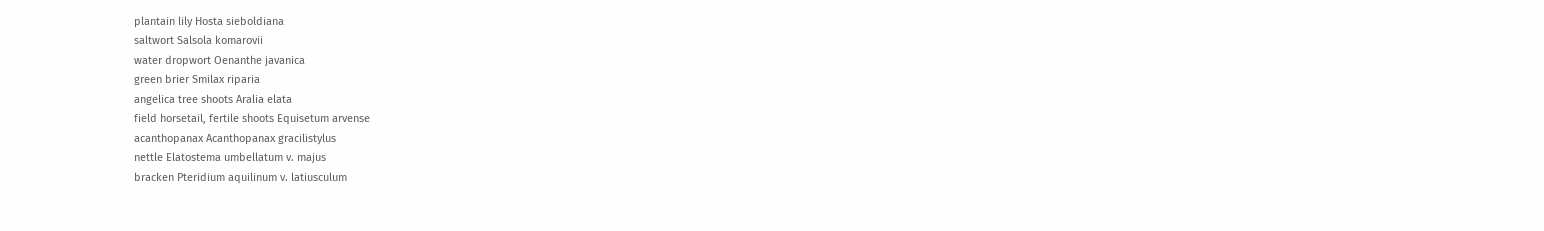plantain lily Hosta sieboldiana
saltwort Salsola komarovii
water dropwort Oenanthe javanica
green brier Smilax riparia
angelica tree shoots Aralia elata
field horsetail, fertile shoots Equisetum arvense
acanthopanax Acanthopanax gracilistylus
nettle Elatostema umbellatum v. majus
bracken Pteridium aquilinum v. latiusculum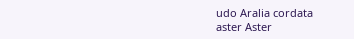udo Aralia cordata
aster Aster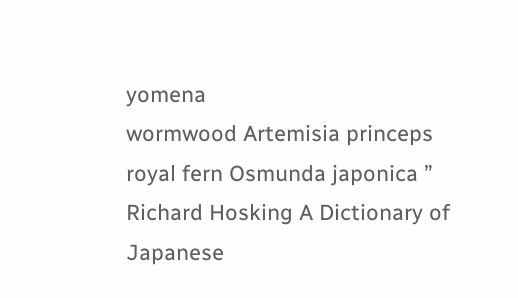yomena
wormwood Artemisia princeps
royal fern Osmunda japonica ”
Richard Hosking A Dictionary of Japanese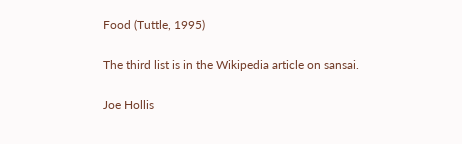Food (Tuttle, 1995)

The third list is in the Wikipedia article on sansai.

Joe Hollis